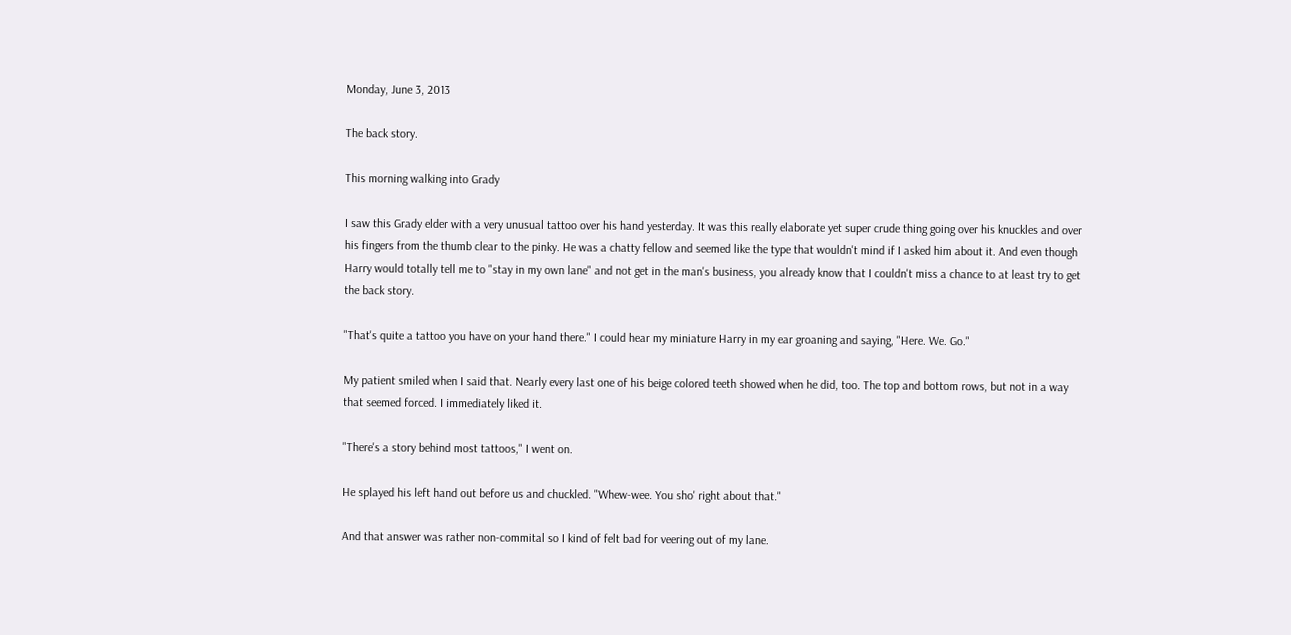Monday, June 3, 2013

The back story.

This morning walking into Grady

I saw this Grady elder with a very unusual tattoo over his hand yesterday. It was this really elaborate yet super crude thing going over his knuckles and over his fingers from the thumb clear to the pinky. He was a chatty fellow and seemed like the type that wouldn't mind if I asked him about it. And even though Harry would totally tell me to "stay in my own lane" and not get in the man's business, you already know that I couldn't miss a chance to at least try to get the back story.

"That's quite a tattoo you have on your hand there." I could hear my miniature Harry in my ear groaning and saying, "Here. We. Go."

My patient smiled when I said that. Nearly every last one of his beige colored teeth showed when he did, too. The top and bottom rows, but not in a way that seemed forced. I immediately liked it.

"There's a story behind most tattoos," I went on.

He splayed his left hand out before us and chuckled. "Whew-wee. You sho' right about that."

And that answer was rather non-commital so I kind of felt bad for veering out of my lane.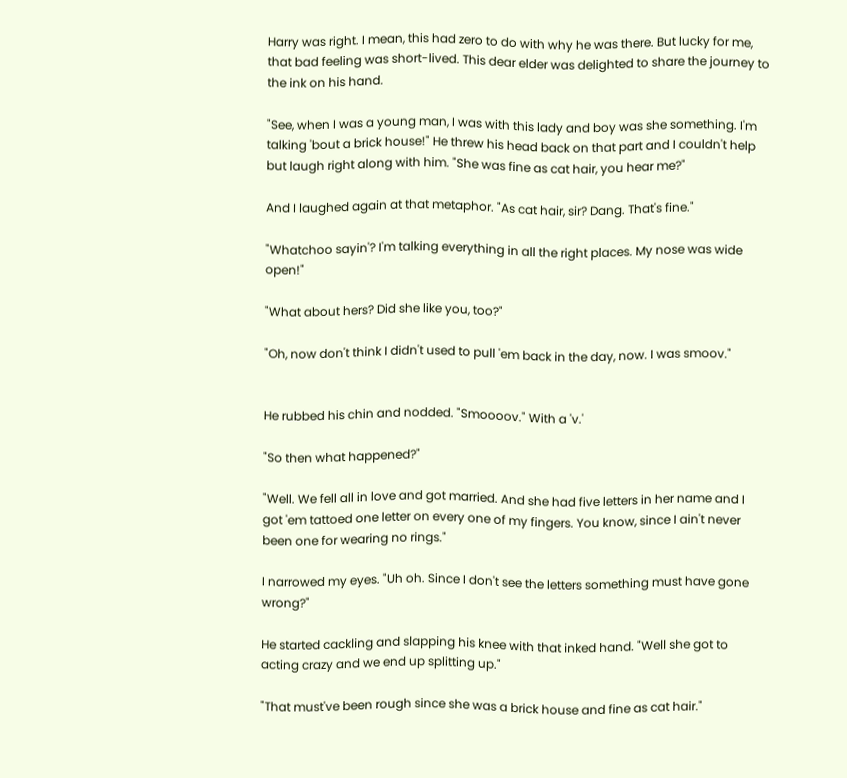Harry was right. I mean, this had zero to do with why he was there. But lucky for me, that bad feeling was short-lived. This dear elder was delighted to share the journey to the ink on his hand.

"See, when I was a young man, I was with this lady and boy was she something. I'm talking 'bout a brick house!" He threw his head back on that part and I couldn't help but laugh right along with him. "She was fine as cat hair, you hear me?"

And I laughed again at that metaphor. "As cat hair, sir? Dang. That's fine."

"Whatchoo sayin'? I'm talking everything in all the right places. My nose was wide open!"

"What about hers? Did she like you, too?"

"Oh, now don't think I didn't used to pull 'em back in the day, now. I was smoov."


He rubbed his chin and nodded. "Smoooov." With a 'v.'

"So then what happened?"

"Well. We fell all in love and got married. And she had five letters in her name and I got 'em tattoed one letter on every one of my fingers. You know, since I ain't never been one for wearing no rings."

I narrowed my eyes. "Uh oh. Since I don't see the letters something must have gone wrong?"

He started cackling and slapping his knee with that inked hand. "Well she got to acting crazy and we end up splitting up."

"That must've been rough since she was a brick house and fine as cat hair."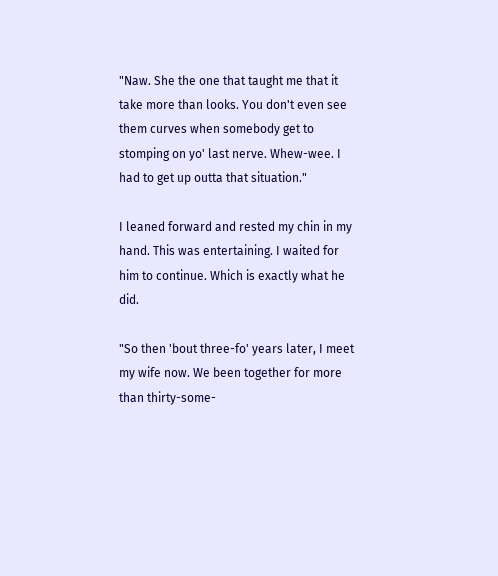"Naw. She the one that taught me that it take more than looks. You don't even see them curves when somebody get to stomping on yo' last nerve. Whew-wee. I had to get up outta that situation."

I leaned forward and rested my chin in my hand. This was entertaining. I waited for him to continue. Which is exactly what he did.

"So then 'bout three-fo' years later, I meet my wife now. We been together for more than thirty-some-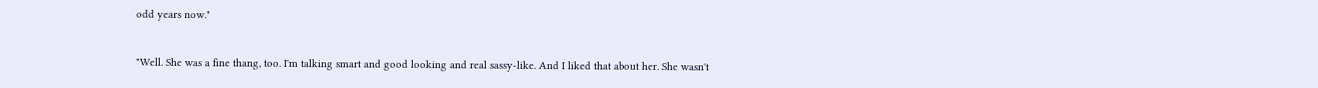odd years now."


"Well. She was a fine thang, too. I'm talking smart and good looking and real sassy-like. And I liked that about her. She wasn't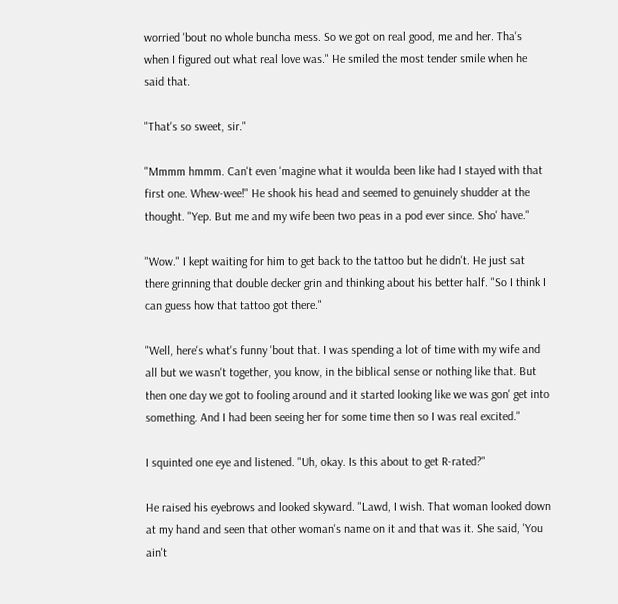worried 'bout no whole buncha mess. So we got on real good, me and her. Tha's when I figured out what real love was." He smiled the most tender smile when he said that.

"That's so sweet, sir."

"Mmmm hmmm. Can't even 'magine what it woulda been like had I stayed with that first one. Whew-wee!" He shook his head and seemed to genuinely shudder at the thought. "Yep. But me and my wife been two peas in a pod ever since. Sho' have."

"Wow." I kept waiting for him to get back to the tattoo but he didn't. He just sat there grinning that double decker grin and thinking about his better half. "So I think I can guess how that tattoo got there."

"Well, here's what's funny 'bout that. I was spending a lot of time with my wife and all but we wasn't together, you know, in the biblical sense or nothing like that. But then one day we got to fooling around and it started looking like we was gon' get into something. And I had been seeing her for some time then so I was real excited."

I squinted one eye and listened. "Uh, okay. Is this about to get R-rated?"

He raised his eyebrows and looked skyward. "Lawd, I wish. That woman looked down at my hand and seen that other woman's name on it and that was it. She said, 'You ain't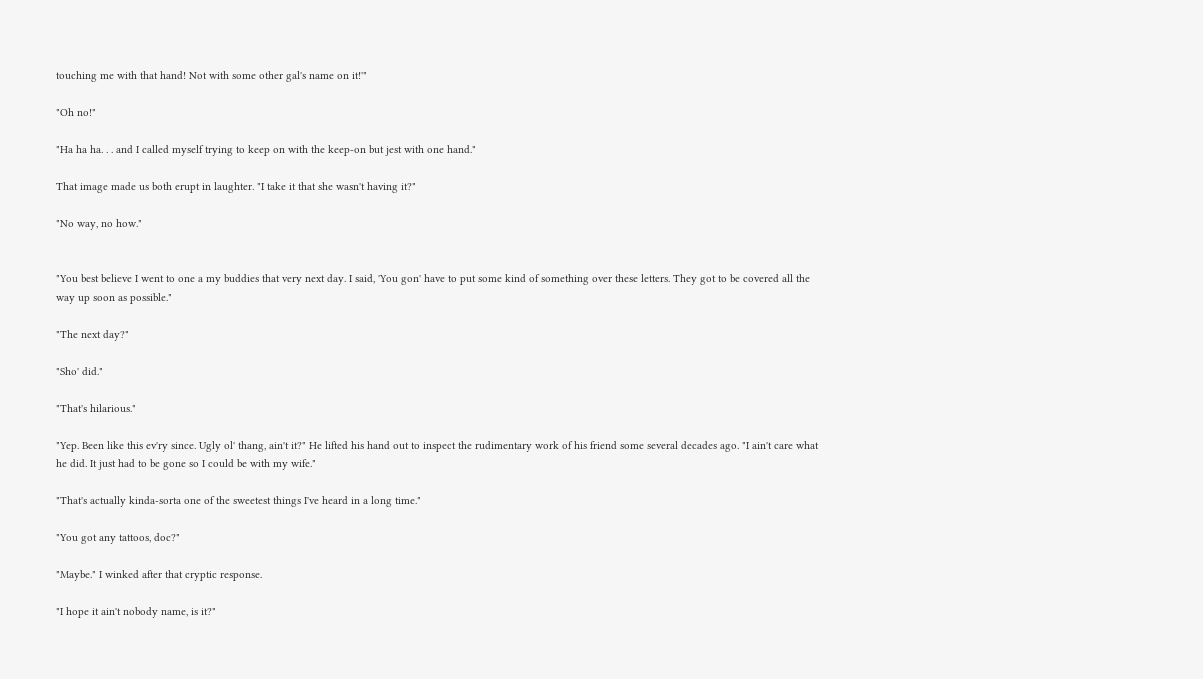touching me with that hand! Not with some other gal's name on it!'"

"Oh no!"

"Ha ha ha. . . and I called myself trying to keep on with the keep-on but jest with one hand."

That image made us both erupt in laughter. "I take it that she wasn't having it?"

"No way, no how."


"You best believe I went to one a my buddies that very next day. I said, 'You gon' have to put some kind of something over these letters. They got to be covered all the way up soon as possible."

"The next day?"

"Sho' did."

"That's hilarious."

"Yep. Been like this ev'ry since. Ugly ol' thang, ain't it?" He lifted his hand out to inspect the rudimentary work of his friend some several decades ago. "I ain't care what he did. It just had to be gone so I could be with my wife."

"That's actually kinda-sorta one of the sweetest things I've heard in a long time."

"You got any tattoos, doc?"

"Maybe." I winked after that cryptic response.

"I hope it ain't nobody name, is it?"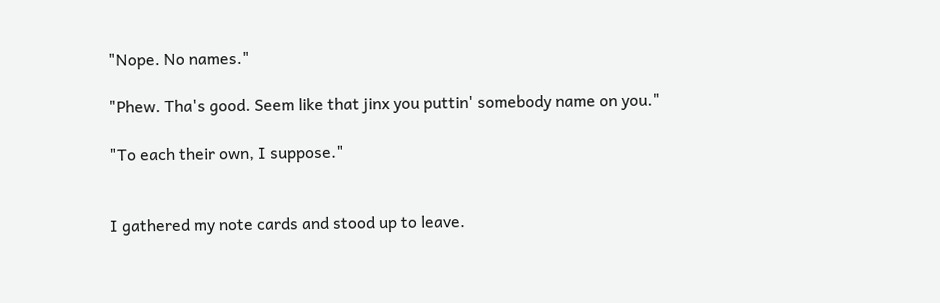"Nope. No names."

"Phew. Tha's good. Seem like that jinx you puttin' somebody name on you."

"To each their own, I suppose."


I gathered my note cards and stood up to leave.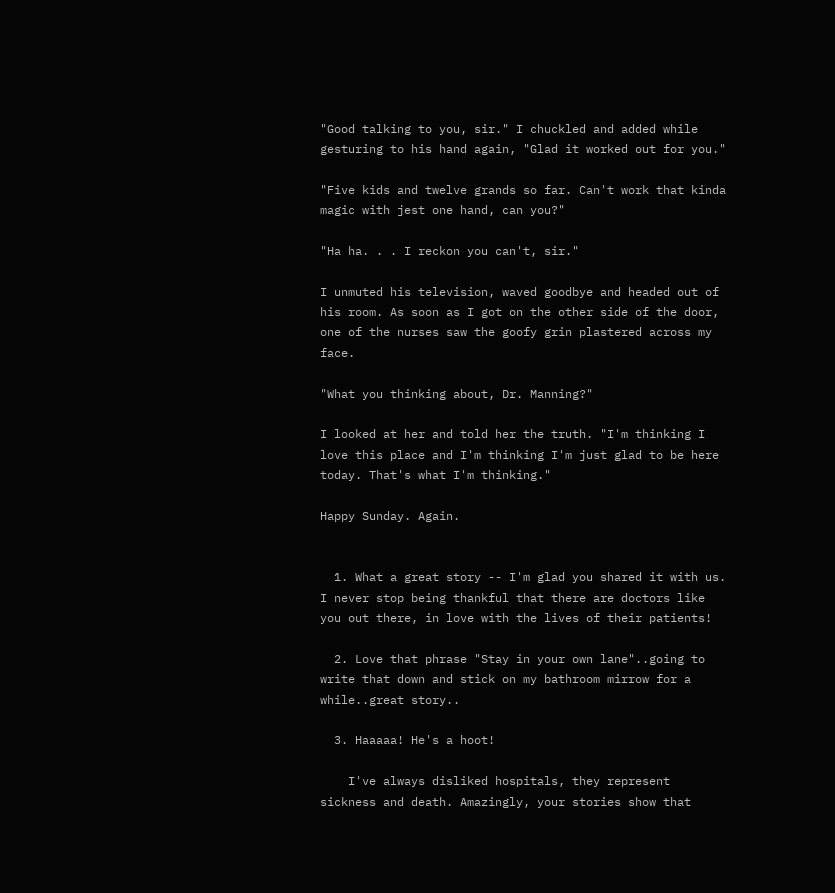"Good talking to you, sir." I chuckled and added while gesturing to his hand again, "Glad it worked out for you."

"Five kids and twelve grands so far. Can't work that kinda magic with jest one hand, can you?"

"Ha ha. . . I reckon you can't, sir."

I unmuted his television, waved goodbye and headed out of his room. As soon as I got on the other side of the door, one of the nurses saw the goofy grin plastered across my face.

"What you thinking about, Dr. Manning?"

I looked at her and told her the truth. "I'm thinking I love this place and I'm thinking I'm just glad to be here today. That's what I'm thinking."

Happy Sunday. Again.


  1. What a great story -- I'm glad you shared it with us. I never stop being thankful that there are doctors like you out there, in love with the lives of their patients!

  2. Love that phrase "Stay in your own lane"..going to write that down and stick on my bathroom mirrow for a while..great story..

  3. Haaaaa! He's a hoot!

    I've always disliked hospitals, they represent sickness and death. Amazingly, your stories show that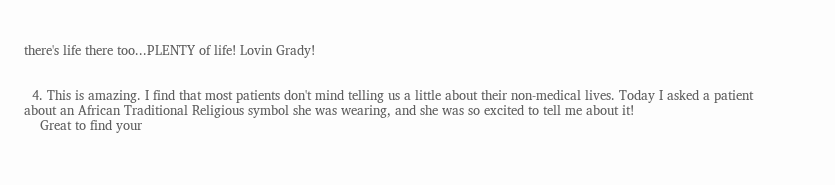there's life there too...PLENTY of life! Lovin Grady!


  4. This is amazing. I find that most patients don't mind telling us a little about their non-medical lives. Today I asked a patient about an African Traditional Religious symbol she was wearing, and she was so excited to tell me about it!
    Great to find your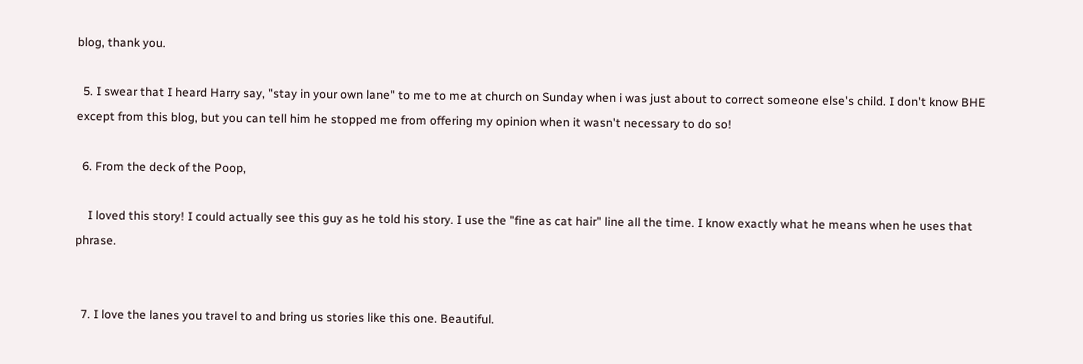blog, thank you.

  5. I swear that I heard Harry say, "stay in your own lane" to me to me at church on Sunday when i was just about to correct someone else's child. I don't know BHE except from this blog, but you can tell him he stopped me from offering my opinion when it wasn't necessary to do so!

  6. From the deck of the Poop,

    I loved this story! I could actually see this guy as he told his story. I use the "fine as cat hair" line all the time. I know exactly what he means when he uses that phrase.


  7. I love the lanes you travel to and bring us stories like this one. Beautiful.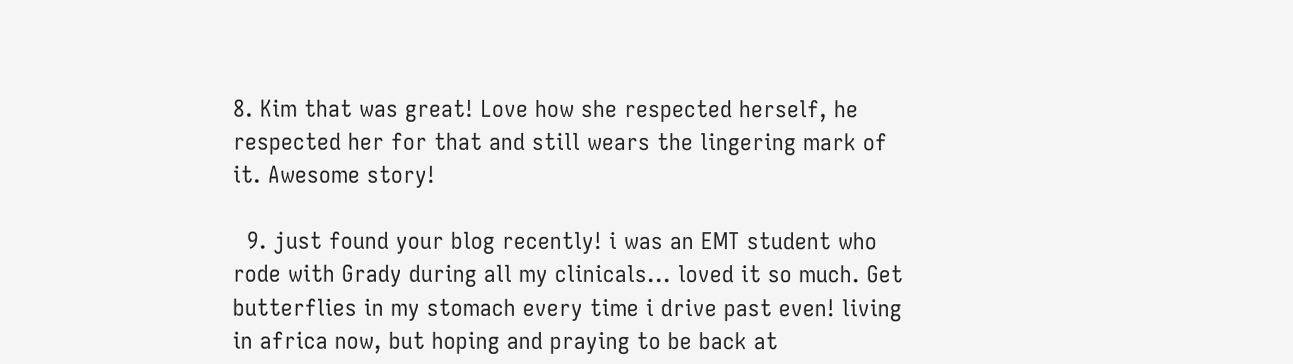8. Kim that was great! Love how she respected herself, he respected her for that and still wears the lingering mark of it. Awesome story!

  9. just found your blog recently! i was an EMT student who rode with Grady during all my clinicals... loved it so much. Get butterflies in my stomach every time i drive past even! living in africa now, but hoping and praying to be back at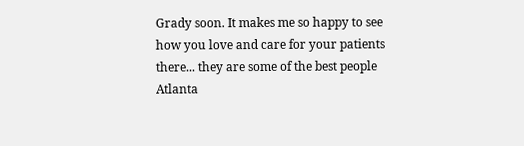Grady soon. It makes me so happy to see how you love and care for your patients there... they are some of the best people Atlanta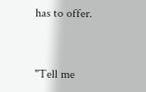has to offer.


"Tell me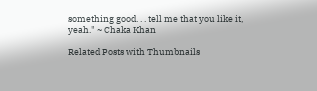something good. . . tell me that you like it, yeah." ~ Chaka Khan

Related Posts with Thumbnails